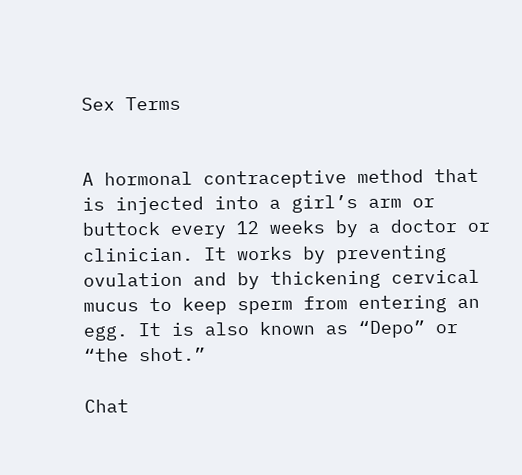Sex Terms


A hormonal contraceptive method that is injected into a girl’s arm or buttock every 12 weeks by a doctor or clinician. It works by preventing ovulation and by thickening cervical mucus to keep sperm from entering an egg. It is also known as “Depo” or “the shot.”

Chat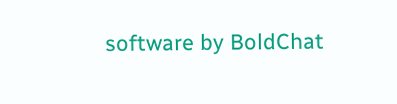software by BoldChat